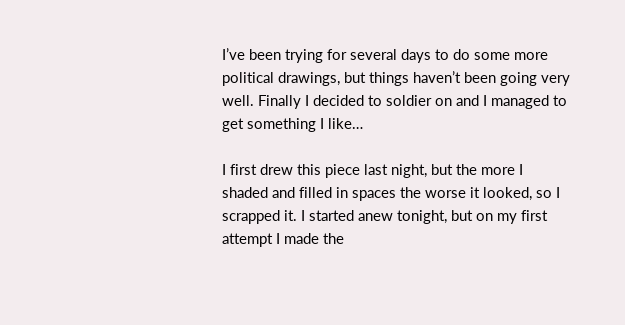I’ve been trying for several days to do some more political drawings, but things haven’t been going very well. Finally I decided to soldier on and I managed to get something I like…

I first drew this piece last night, but the more I shaded and filled in spaces the worse it looked, so I scrapped it. I started anew tonight, but on my first attempt I made the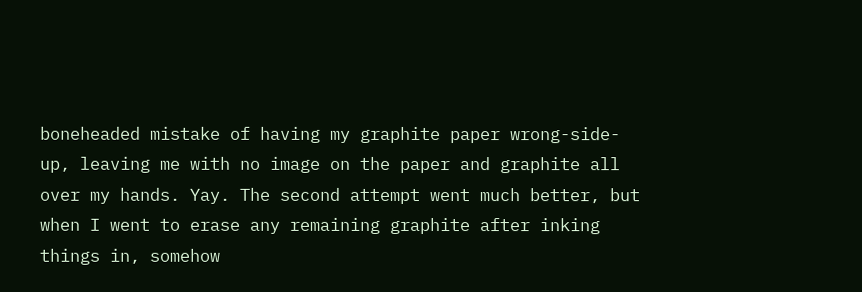boneheaded mistake of having my graphite paper wrong-side-up, leaving me with no image on the paper and graphite all over my hands. Yay. The second attempt went much better, but when I went to erase any remaining graphite after inking things in, somehow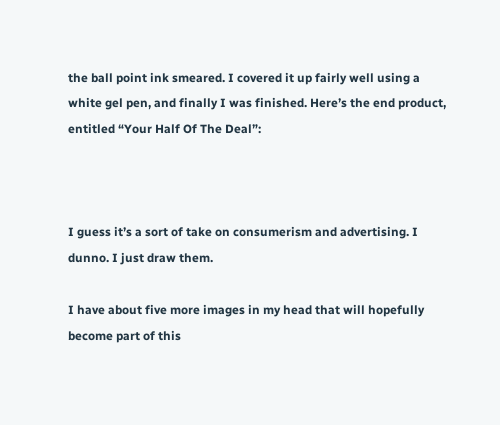the ball point ink smeared. I covered it up fairly well using a white gel pen, and finally I was finished. Here’s the end product, entitled “Your Half Of The Deal”:



I guess it’s a sort of take on consumerism and advertising. I dunno. I just draw them.

I have about five more images in my head that will hopefully become part of this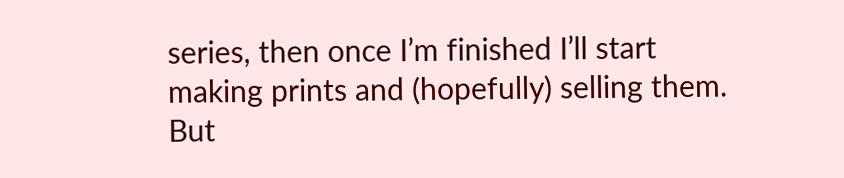series, then once I’m finished I’ll start making prints and (hopefully) selling them. But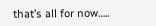that’s all for now…..